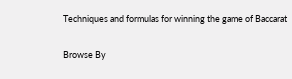Techniques and formulas for winning the game of Baccarat

Browse By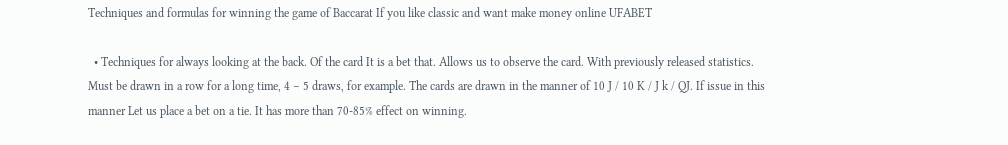Techniques and formulas for winning the game of Baccarat If you like classic and want make money online UFABET

  • Techniques for always looking at the back. Of the card It is a bet that. Allows us to observe the card. With previously released statistics. Must be drawn in a row for a long time, 4 – 5 draws, for example. The cards are drawn in the manner of 10 J / 10 K / J k / QJ. If issue in this manner Let us place a bet on a tie. It has more than 70-85% effect on winning.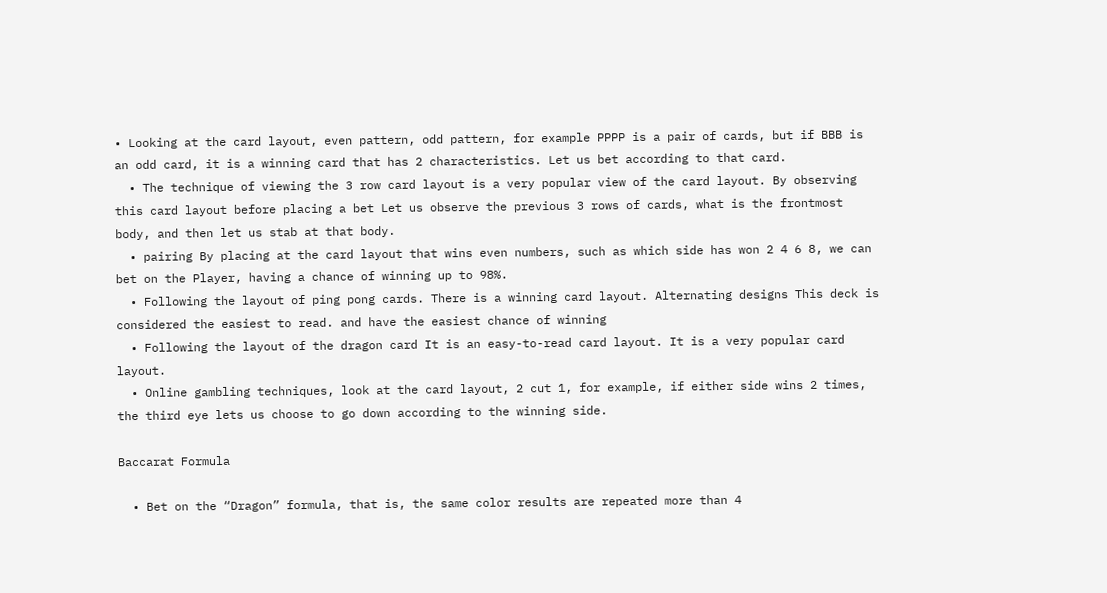• Looking at the card layout, even pattern, odd pattern, for example PPPP is a pair of cards, but if BBB is an odd card, it is a winning card that has 2 characteristics. Let us bet according to that card.
  • The technique of viewing the 3 row card layout is a very popular view of the card layout. By observing this card layout before placing a bet Let us observe the previous 3 rows of cards, what is the frontmost body, and then let us stab at that body.
  • pairing By placing at the card layout that wins even numbers, such as which side has won 2 4 6 8, we can bet on the Player, having a chance of winning up to 98%.
  • Following the layout of ping pong cards. There is a winning card layout. Alternating designs This deck is considered the easiest to read. and have the easiest chance of winning
  • Following the layout of the dragon card It is an easy-to-read card layout. It is a very popular card layout.
  • Online gambling techniques, look at the card layout, 2 cut 1, for example, if either side wins 2 times, the third eye lets us choose to go down according to the winning side.

Baccarat Formula

  • Bet on the “Dragon” formula, that is, the same color results are repeated more than 4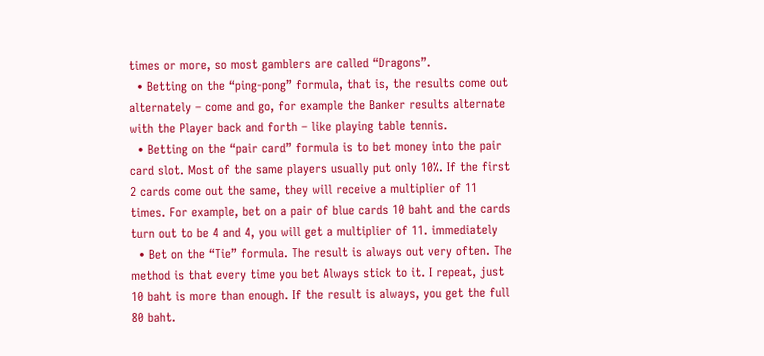times or more, so most gamblers are called “Dragons”.
  • Betting on the “ping-pong” formula, that is, the results come out alternately – come and go, for example the Banker results alternate with the Player back and forth – like playing table tennis.
  • Betting on the “pair card” formula is to bet money into the pair card slot. Most of the same players usually put only 10%. If the first 2 cards come out the same, they will receive a multiplier of 11 times. For example, bet on a pair of blue cards 10 baht and the cards turn out to be 4 and 4, you will get a multiplier of 11. immediately
  • Bet on the “Tie” formula. The result is always out very often. The method is that every time you bet Always stick to it. I repeat, just 10 baht is more than enough. If the result is always, you get the full 80 baht.